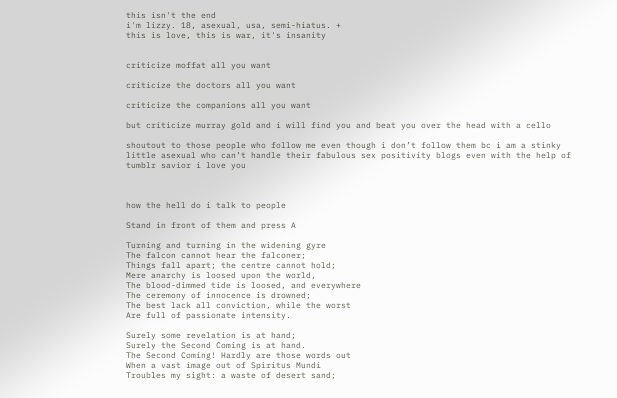this isn't the end
i'm lizzy. 18, asexual, usa, semi-hiatus. +
this is love, this is war, it's insanity


criticize moffat all you want

criticize the doctors all you want

criticize the companions all you want

but criticize murray gold and i will find you and beat you over the head with a cello

shoutout to those people who follow me even though i don’t follow them bc i am a stinky little asexual who can’t handle their fabulous sex positivity blogs even with the help of tumblr savior i love you



how the hell do i talk to people

Stand in front of them and press A

Turning and turning in the widening gyre
The falcon cannot hear the falconer;
Things fall apart; the centre cannot hold;
Mere anarchy is loosed upon the world,
The blood-dimmed tide is loosed, and everywhere
The ceremony of innocence is drowned;
The best lack all conviction, while the worst
Are full of passionate intensity.

Surely some revelation is at hand;
Surely the Second Coming is at hand.
The Second Coming! Hardly are those words out
When a vast image out of Spiritus Mundi
Troubles my sight: a waste of desert sand;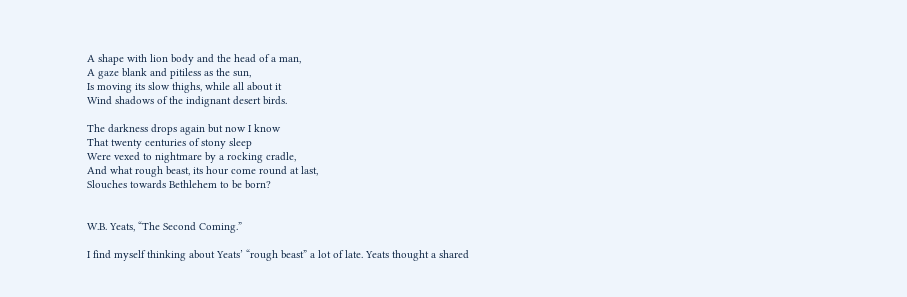A shape with lion body and the head of a man,
A gaze blank and pitiless as the sun,
Is moving its slow thighs, while all about it
Wind shadows of the indignant desert birds.

The darkness drops again but now I know
That twenty centuries of stony sleep
Were vexed to nightmare by a rocking cradle,
And what rough beast, its hour come round at last,
Slouches towards Bethlehem to be born?


W.B. Yeats, “The Second Coming.”

I find myself thinking about Yeats’ “rough beast” a lot of late. Yeats thought a shared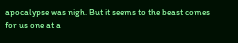apocalypse was nigh. But it seems to the beast comes for us one at a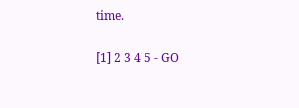time.

[1] 2 3 4 5 - GO